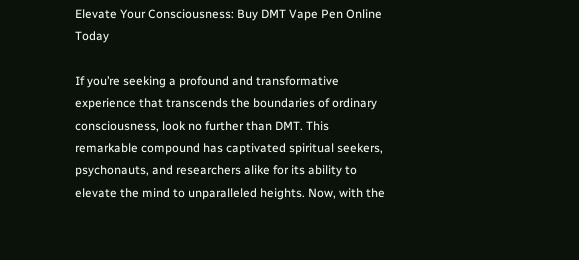Elevate Your Consciousness: Buy DMT Vape Pen Online Today

If you’re seeking a profound and transformative experience that transcends the boundaries of ordinary consciousness, look no further than DMT. This remarkable compound has captivated spiritual seekers, psychonauts, and researchers alike for its ability to elevate the mind to unparalleled heights. Now, with the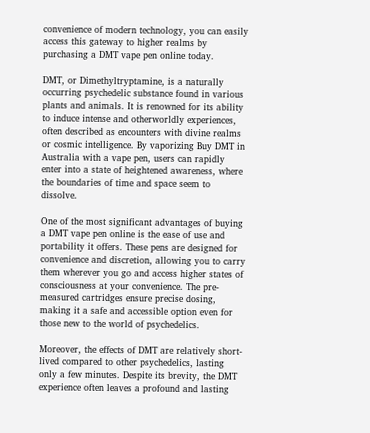convenience of modern technology, you can easily access this gateway to higher realms by purchasing a DMT vape pen online today.

DMT, or Dimethyltryptamine, is a naturally occurring psychedelic substance found in various plants and animals. It is renowned for its ability to induce intense and otherworldly experiences, often described as encounters with divine realms or cosmic intelligence. By vaporizing Buy DMT in Australia with a vape pen, users can rapidly enter into a state of heightened awareness, where the boundaries of time and space seem to dissolve.

One of the most significant advantages of buying a DMT vape pen online is the ease of use and portability it offers. These pens are designed for convenience and discretion, allowing you to carry them wherever you go and access higher states of consciousness at your convenience. The pre-measured cartridges ensure precise dosing, making it a safe and accessible option even for those new to the world of psychedelics.

Moreover, the effects of DMT are relatively short-lived compared to other psychedelics, lasting only a few minutes. Despite its brevity, the DMT experience often leaves a profound and lasting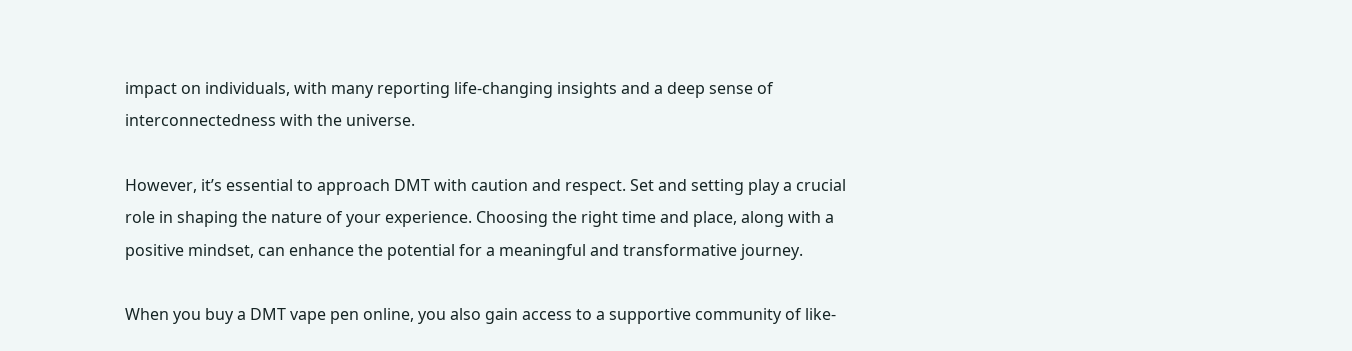impact on individuals, with many reporting life-changing insights and a deep sense of interconnectedness with the universe.

However, it’s essential to approach DMT with caution and respect. Set and setting play a crucial role in shaping the nature of your experience. Choosing the right time and place, along with a positive mindset, can enhance the potential for a meaningful and transformative journey.

When you buy a DMT vape pen online, you also gain access to a supportive community of like-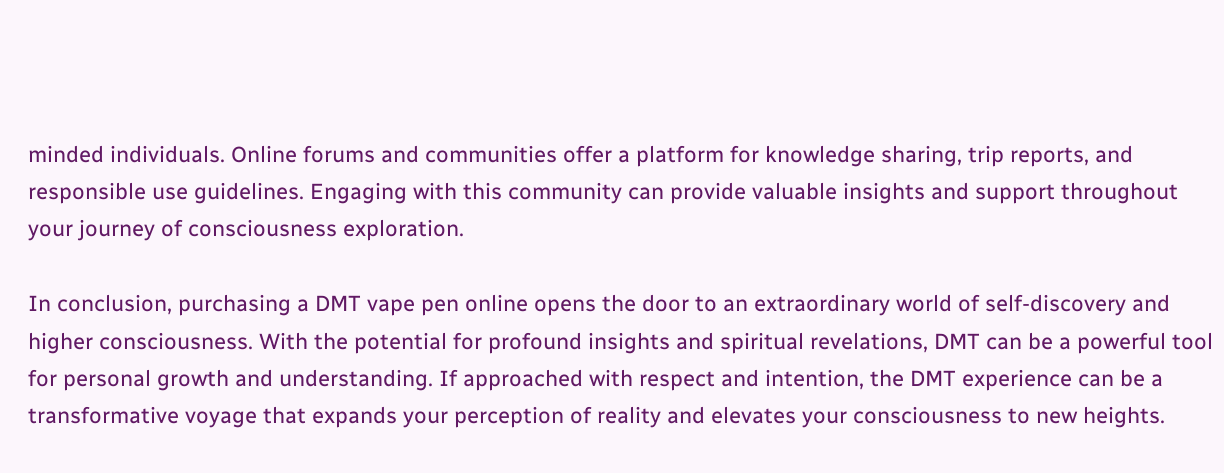minded individuals. Online forums and communities offer a platform for knowledge sharing, trip reports, and responsible use guidelines. Engaging with this community can provide valuable insights and support throughout your journey of consciousness exploration.

In conclusion, purchasing a DMT vape pen online opens the door to an extraordinary world of self-discovery and higher consciousness. With the potential for profound insights and spiritual revelations, DMT can be a powerful tool for personal growth and understanding. If approached with respect and intention, the DMT experience can be a transformative voyage that expands your perception of reality and elevates your consciousness to new heights.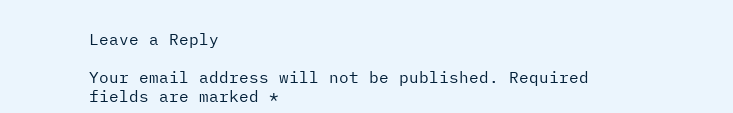Leave a Reply

Your email address will not be published. Required fields are marked *